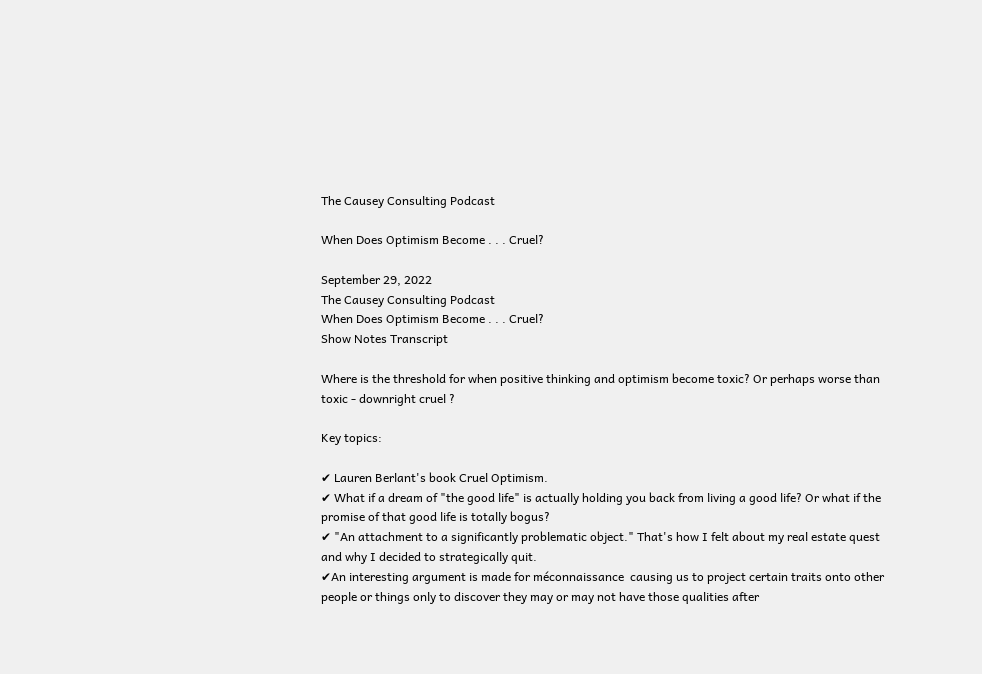The Causey Consulting Podcast

When Does Optimism Become . . . Cruel?

September 29, 2022
The Causey Consulting Podcast
When Does Optimism Become . . . Cruel?
Show Notes Transcript

Where is the threshold for when positive thinking and optimism become toxic? Or perhaps worse than toxic - downright cruel ?

Key topics:

✔ Lauren Berlant's book Cruel Optimism.
✔ What if a dream of "the good life" is actually holding you back from living a good life? Or what if the promise of that good life is totally bogus?
✔ "An attachment to a significantly problematic object." That's how I felt about my real estate quest and why I decided to strategically quit.
✔An interesting argument is made for méconnaissance  causing us to project certain traits onto other people or things only to discover they may or may not have those qualities after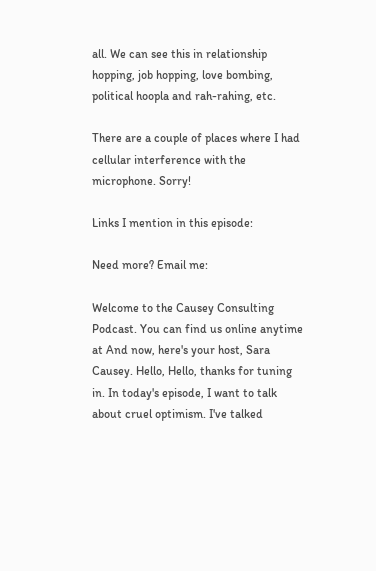all. We can see this in relationship hopping, job hopping, love bombing, political hoopla and rah-rahing, etc.

There are a couple of places where I had cellular interference with the microphone. Sorry!

Links I mention in this episode:

Need more? Email me:

Welcome to the Causey Consulting Podcast. You can find us online anytime at And now, here's your host, Sara Causey. Hello, Hello, thanks for tuning in. In today's episode, I want to talk about cruel optimism. I've talked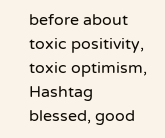before about toxic positivity, toxic optimism, Hashtag blessed, good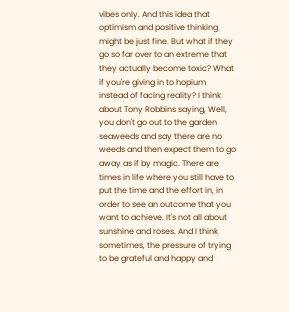vibes only. And this idea that optimism and positive thinking might be just fine. But what if they go so far over to an extreme that they actually become toxic? What if you're giving in to hopium instead of facing reality? I think about Tony Robbins saying, Well, you don't go out to the garden seaweeds and say there are no weeds and then expect them to go away as if by magic. There are times in life where you still have to put the time and the effort in, in order to see an outcome that you want to achieve. It's not all about sunshine and roses. And I think sometimes, the pressure of trying to be grateful and happy and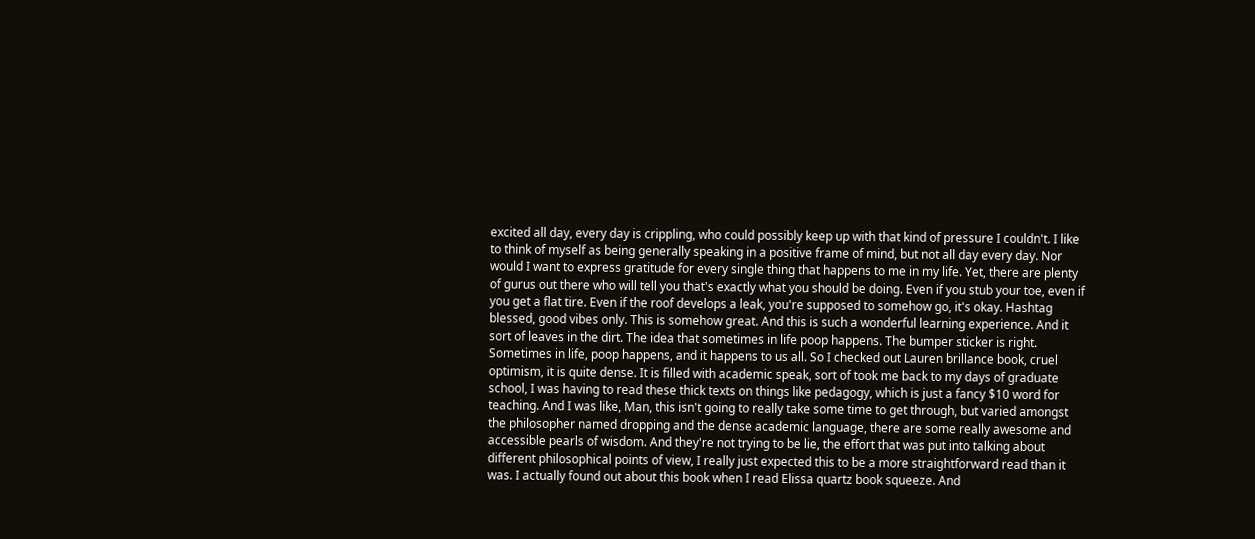excited all day, every day is crippling, who could possibly keep up with that kind of pressure I couldn't. I like to think of myself as being generally speaking in a positive frame of mind, but not all day every day. Nor would I want to express gratitude for every single thing that happens to me in my life. Yet, there are plenty of gurus out there who will tell you that's exactly what you should be doing. Even if you stub your toe, even if you get a flat tire. Even if the roof develops a leak, you're supposed to somehow go, it's okay. Hashtag blessed, good vibes only. This is somehow great. And this is such a wonderful learning experience. And it sort of leaves in the dirt. The idea that sometimes in life poop happens. The bumper sticker is right. Sometimes in life, poop happens, and it happens to us all. So I checked out Lauren brillance book, cruel optimism, it is quite dense. It is filled with academic speak, sort of took me back to my days of graduate school, I was having to read these thick texts on things like pedagogy, which is just a fancy $10 word for teaching. And I was like, Man, this isn't going to really take some time to get through, but varied amongst the philosopher named dropping and the dense academic language, there are some really awesome and accessible pearls of wisdom. And they're not trying to be lie, the effort that was put into talking about different philosophical points of view, I really just expected this to be a more straightforward read than it was. I actually found out about this book when I read Elissa quartz book squeeze. And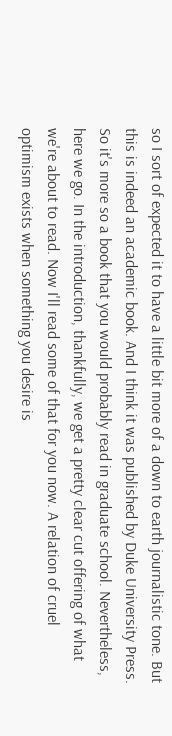so I sort of expected it to have a little bit more of a down to earth journalistic tone. But this is indeed an academic book. And I think it was published by Duke University Press. So it's more so a book that you would probably read in graduate school. Nevertheless, here we go. In the introduction, thankfully, we get a pretty clear cut offering of what we're about to read. Now I'll read some of that for you now. A relation of cruel optimism exists when something you desire is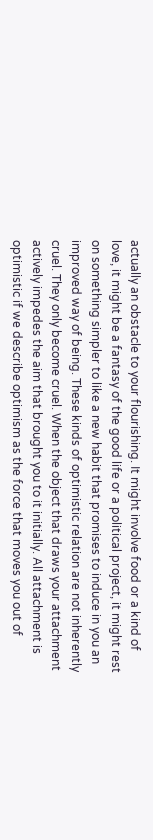actually an obstacle to your flourishing. It might involve food or a kind of love, it might be a fantasy of the good life or a political project, it might rest on something simpler to like a new habit that promises to induce in you an improved way of being. These kinds of optimistic relation are not inherently cruel. They only become cruel. When the object that draws your attachment actively impedes the aim that brought you to it initially. All attachment is optimistic if we describe optimism as the force that moves you out of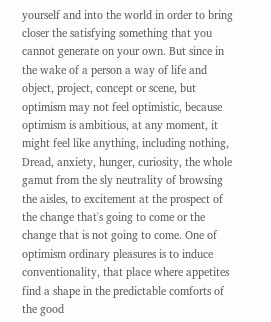yourself and into the world in order to bring closer the satisfying something that you cannot generate on your own. But since in the wake of a person a way of life and object, project, concept or scene, but optimism may not feel optimistic, because optimism is ambitious, at any moment, it might feel like anything, including nothing, Dread, anxiety, hunger, curiosity, the whole gamut from the sly neutrality of browsing the aisles, to excitement at the prospect of the change that's going to come or the change that is not going to come. One of optimism ordinary pleasures is to induce conventionality, that place where appetites find a shape in the predictable comforts of the good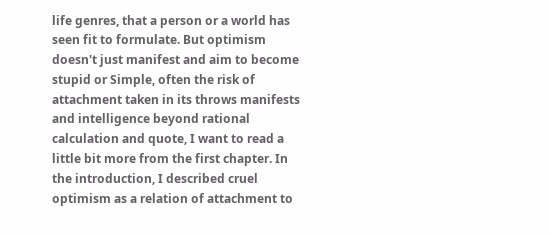life genres, that a person or a world has seen fit to formulate. But optimism doesn't just manifest and aim to become stupid or Simple, often the risk of attachment taken in its throws manifests and intelligence beyond rational calculation and quote, I want to read a little bit more from the first chapter. In the introduction, I described cruel optimism as a relation of attachment to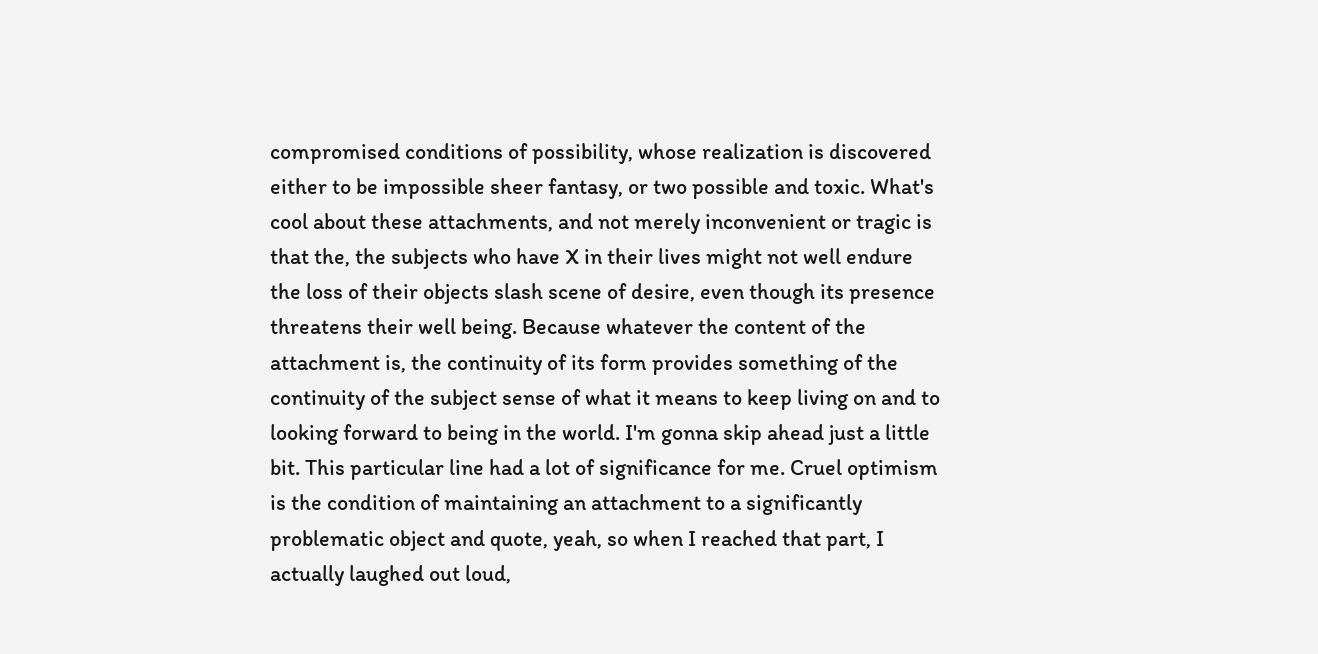compromised conditions of possibility, whose realization is discovered either to be impossible sheer fantasy, or two possible and toxic. What's cool about these attachments, and not merely inconvenient or tragic is that the, the subjects who have X in their lives might not well endure the loss of their objects slash scene of desire, even though its presence threatens their well being. Because whatever the content of the attachment is, the continuity of its form provides something of the continuity of the subject sense of what it means to keep living on and to looking forward to being in the world. I'm gonna skip ahead just a little bit. This particular line had a lot of significance for me. Cruel optimism is the condition of maintaining an attachment to a significantly problematic object and quote, yeah, so when I reached that part, I actually laughed out loud,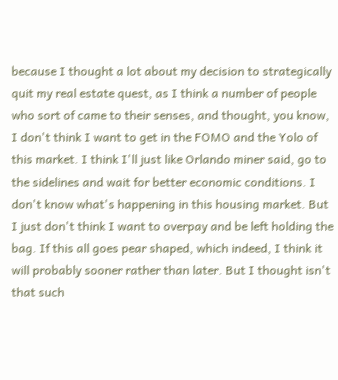because I thought a lot about my decision to strategically quit my real estate quest, as I think a number of people who sort of came to their senses, and thought, you know, I don't think I want to get in the FOMO and the Yolo of this market. I think I'll just like Orlando miner said, go to the sidelines and wait for better economic conditions. I don't know what's happening in this housing market. But I just don't think I want to overpay and be left holding the bag. If this all goes pear shaped, which indeed, I think it will probably sooner rather than later. But I thought isn't that such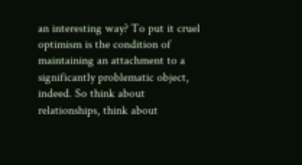an interesting way? To put it cruel optimism is the condition of maintaining an attachment to a significantly problematic object, indeed. So think about relationships, think about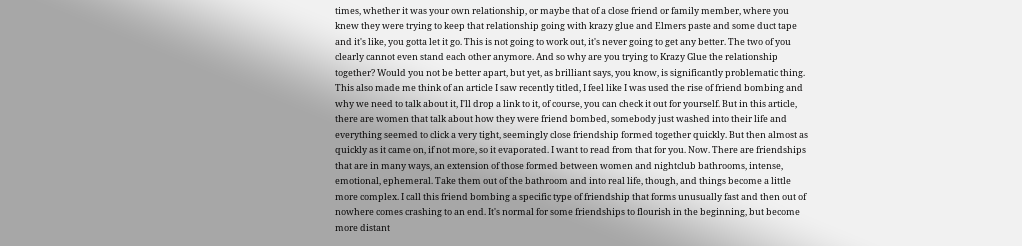times, whether it was your own relationship, or maybe that of a close friend or family member, where you knew they were trying to keep that relationship going with krazy glue and Elmers paste and some duct tape and it's like, you gotta let it go. This is not going to work out, it's never going to get any better. The two of you clearly cannot even stand each other anymore. And so why are you trying to Krazy Glue the relationship together? Would you not be better apart, but yet, as brilliant says, you know, is significantly problematic thing. This also made me think of an article I saw recently titled, I feel like I was used the rise of friend bombing and why we need to talk about it, I'll drop a link to it, of course, you can check it out for yourself. But in this article, there are women that talk about how they were friend bombed, somebody just washed into their life and everything seemed to click a very tight, seemingly close friendship formed together quickly. But then almost as quickly as it came on, if not more, so it evaporated. I want to read from that for you. Now. There are friendships that are in many ways, an extension of those formed between women and nightclub bathrooms, intense, emotional, ephemeral. Take them out of the bathroom and into real life, though, and things become a little more complex. I call this friend bombing a specific type of friendship that forms unusually fast and then out of nowhere comes crashing to an end. It's normal for some friendships to flourish in the beginning, but become more distant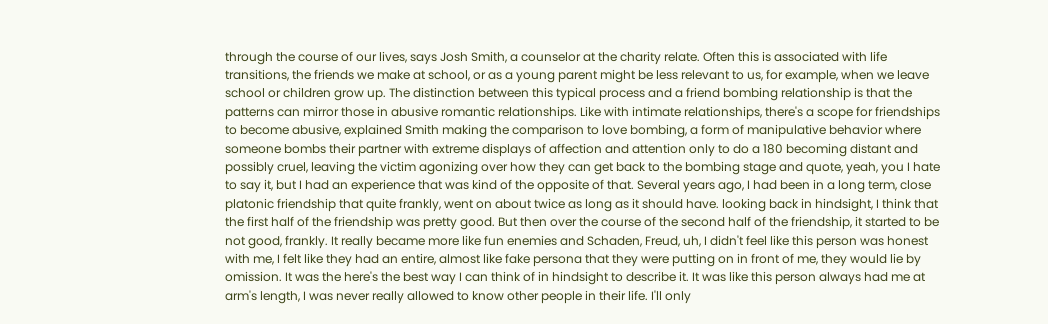through the course of our lives, says Josh Smith, a counselor at the charity relate. Often this is associated with life transitions, the friends we make at school, or as a young parent might be less relevant to us, for example, when we leave school or children grow up. The distinction between this typical process and a friend bombing relationship is that the patterns can mirror those in abusive romantic relationships. Like with intimate relationships, there's a scope for friendships to become abusive, explained Smith making the comparison to love bombing, a form of manipulative behavior where someone bombs their partner with extreme displays of affection and attention only to do a 180 becoming distant and possibly cruel, leaving the victim agonizing over how they can get back to the bombing stage and quote, yeah, you I hate to say it, but I had an experience that was kind of the opposite of that. Several years ago, I had been in a long term, close platonic friendship that quite frankly, went on about twice as long as it should have. looking back in hindsight, I think that the first half of the friendship was pretty good. But then over the course of the second half of the friendship, it started to be not good, frankly. It really became more like fun enemies and Schaden, Freud, uh, I didn't feel like this person was honest with me, I felt like they had an entire, almost like fake persona that they were putting on in front of me, they would lie by omission. It was the here's the best way I can think of in hindsight to describe it. It was like this person always had me at arm's length, I was never really allowed to know other people in their life. I'll only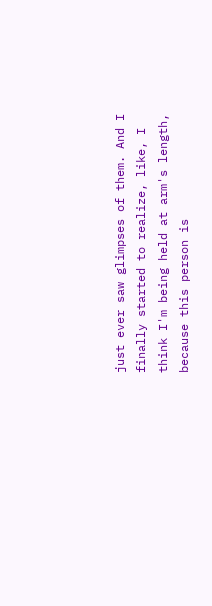just ever saw glimpses of them. And I finally started to realize, like, I think I'm being held at arm's length, because this person is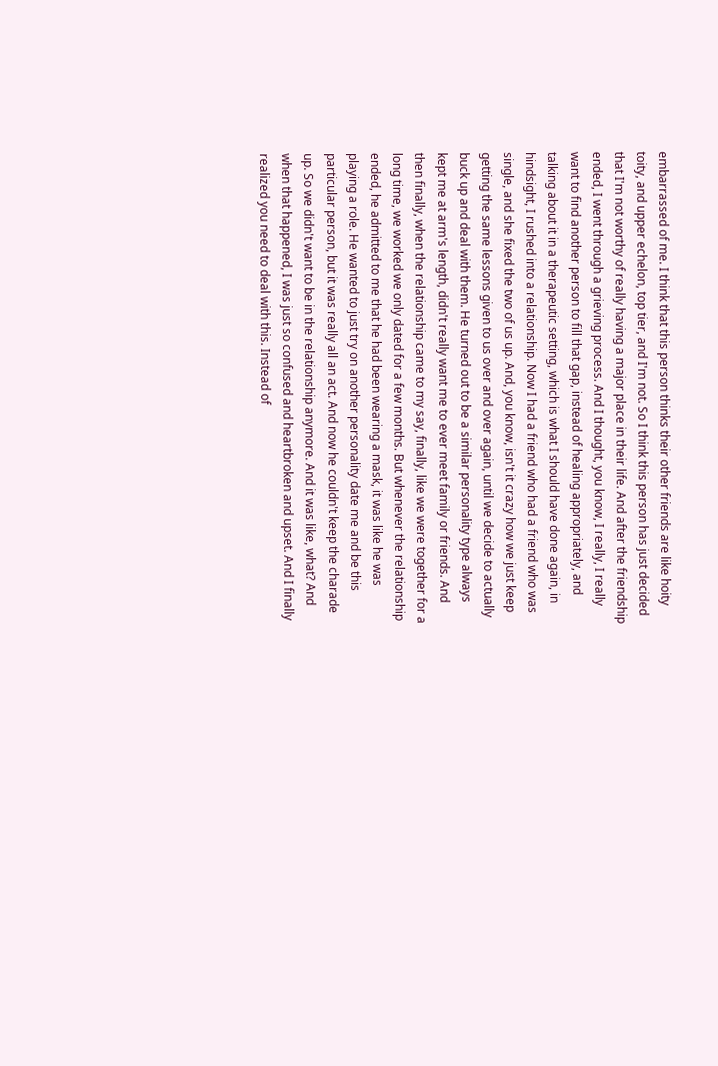embarrassed of me. I think that this person thinks their other friends are like hoity toity, and upper echelon, top tier, and I'm not. So I think this person has just decided that I'm not worthy of really having a major place in their life. And after the friendship ended, I went through a grieving process. And I thought, you know, I really, I really want to find another person to fill that gap, instead of healing appropriately, and talking about it in a therapeutic setting, which is what I should have done again, in hindsight, I rushed into a relationship. Now I had a friend who had a friend who was single, and she fixed the two of us up. And, you know, isn't it crazy how we just keep getting the same lessons given to us over and over again, until we decide to actually buck up and deal with them. He turned out to be a similar personality type always kept me at arm's length, didn't really want me to ever meet family or friends. And then finally, when the relationship came to my say, finally, like we were together for a long time, we worked we only dated for a few months. But whenever the relationship ended, he admitted to me that he had been wearing a mask, it was like he was playing a role. He wanted to just try on another personality date me and be this particular person, but it was really all an act. And now he couldn't keep the charade up. So we didn't want to be in the relationship anymore. And it was like, what? And when that happened, I was just so confused and heartbroken and upset. And I finally realized you need to deal with this. Instead of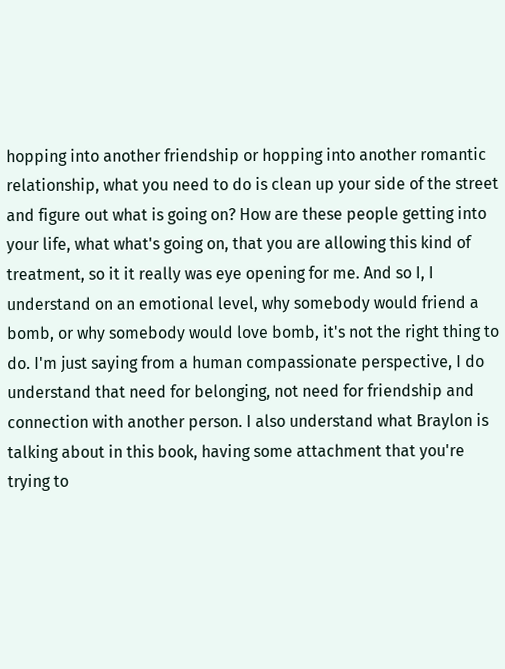hopping into another friendship or hopping into another romantic relationship, what you need to do is clean up your side of the street and figure out what is going on? How are these people getting into your life, what what's going on, that you are allowing this kind of treatment, so it it really was eye opening for me. And so I, I understand on an emotional level, why somebody would friend a bomb, or why somebody would love bomb, it's not the right thing to do. I'm just saying from a human compassionate perspective, I do understand that need for belonging, not need for friendship and connection with another person. I also understand what Braylon is talking about in this book, having some attachment that you're trying to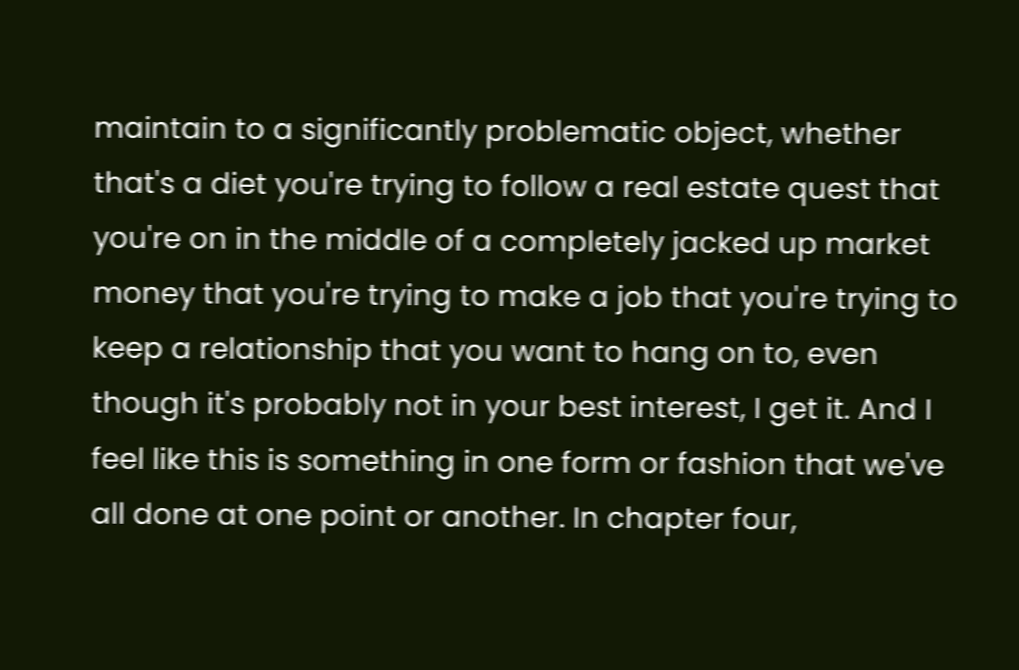maintain to a significantly problematic object, whether that's a diet you're trying to follow a real estate quest that you're on in the middle of a completely jacked up market money that you're trying to make a job that you're trying to keep a relationship that you want to hang on to, even though it's probably not in your best interest, I get it. And I feel like this is something in one form or fashion that we've all done at one point or another. In chapter four,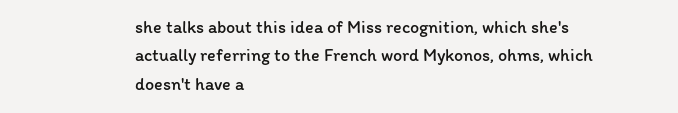she talks about this idea of Miss recognition, which she's actually referring to the French word Mykonos, ohms, which doesn't have a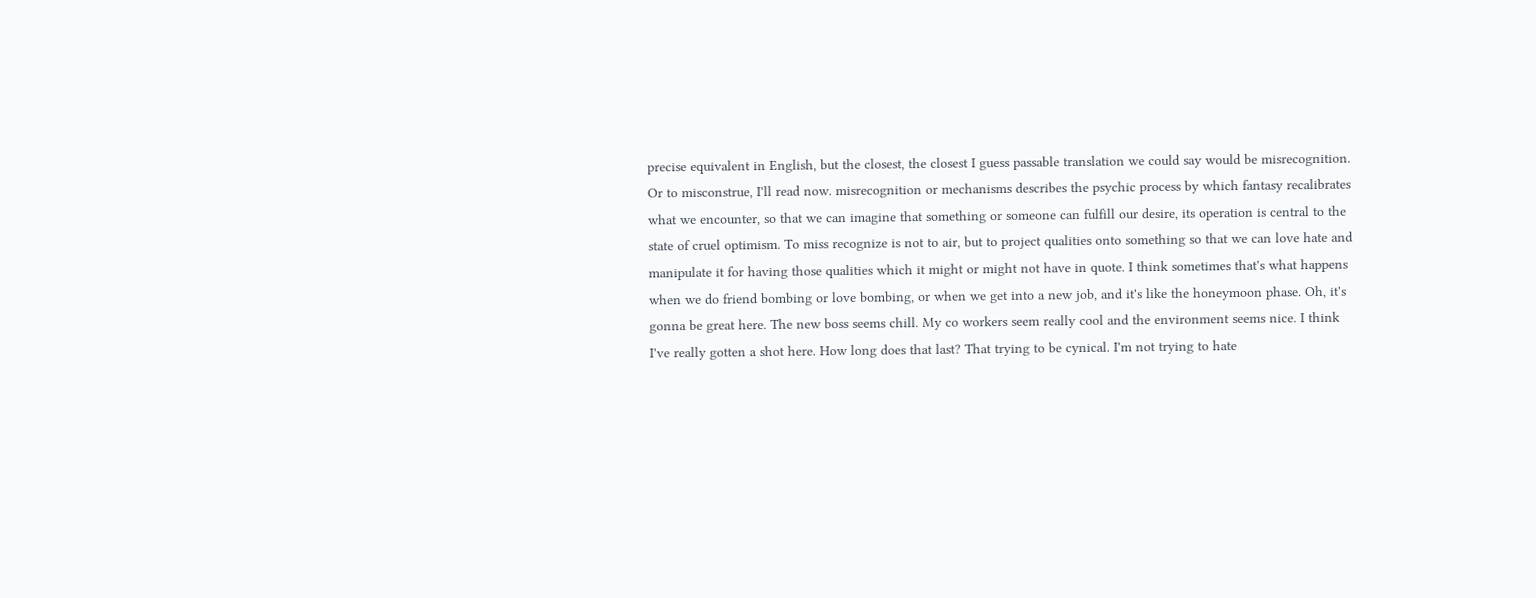precise equivalent in English, but the closest, the closest I guess passable translation we could say would be misrecognition. Or to misconstrue, I'll read now. misrecognition or mechanisms describes the psychic process by which fantasy recalibrates what we encounter, so that we can imagine that something or someone can fulfill our desire, its operation is central to the state of cruel optimism. To miss recognize is not to air, but to project qualities onto something so that we can love hate and manipulate it for having those qualities which it might or might not have in quote. I think sometimes that's what happens when we do friend bombing or love bombing, or when we get into a new job, and it's like the honeymoon phase. Oh, it's gonna be great here. The new boss seems chill. My co workers seem really cool and the environment seems nice. I think I've really gotten a shot here. How long does that last? That trying to be cynical. I'm not trying to hate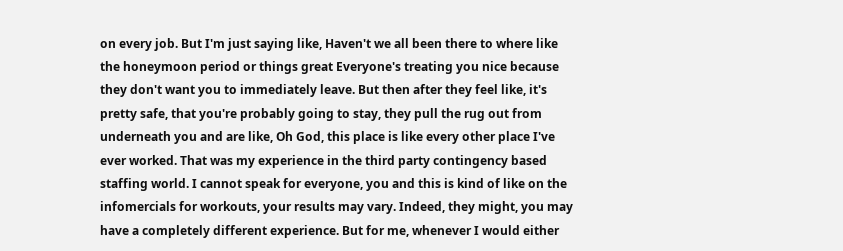on every job. But I'm just saying like, Haven't we all been there to where like the honeymoon period or things great Everyone's treating you nice because they don't want you to immediately leave. But then after they feel like, it's pretty safe, that you're probably going to stay, they pull the rug out from underneath you and are like, Oh God, this place is like every other place I've ever worked. That was my experience in the third party contingency based staffing world. I cannot speak for everyone, you and this is kind of like on the infomercials for workouts, your results may vary. Indeed, they might, you may have a completely different experience. But for me, whenever I would either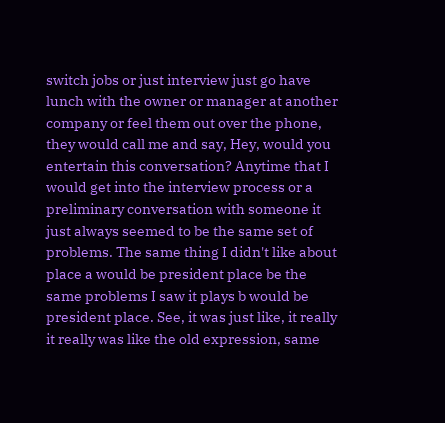switch jobs or just interview just go have lunch with the owner or manager at another company or feel them out over the phone, they would call me and say, Hey, would you entertain this conversation? Anytime that I would get into the interview process or a preliminary conversation with someone it just always seemed to be the same set of problems. The same thing I didn't like about place a would be president place be the same problems I saw it plays b would be president place. See, it was just like, it really it really was like the old expression, same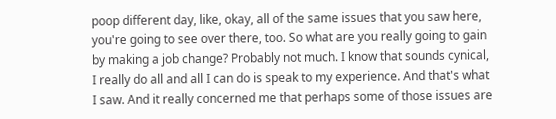poop different day, like, okay, all of the same issues that you saw here, you're going to see over there, too. So what are you really going to gain by making a job change? Probably not much. I know that sounds cynical, I really do all and all I can do is speak to my experience. And that's what I saw. And it really concerned me that perhaps some of those issues are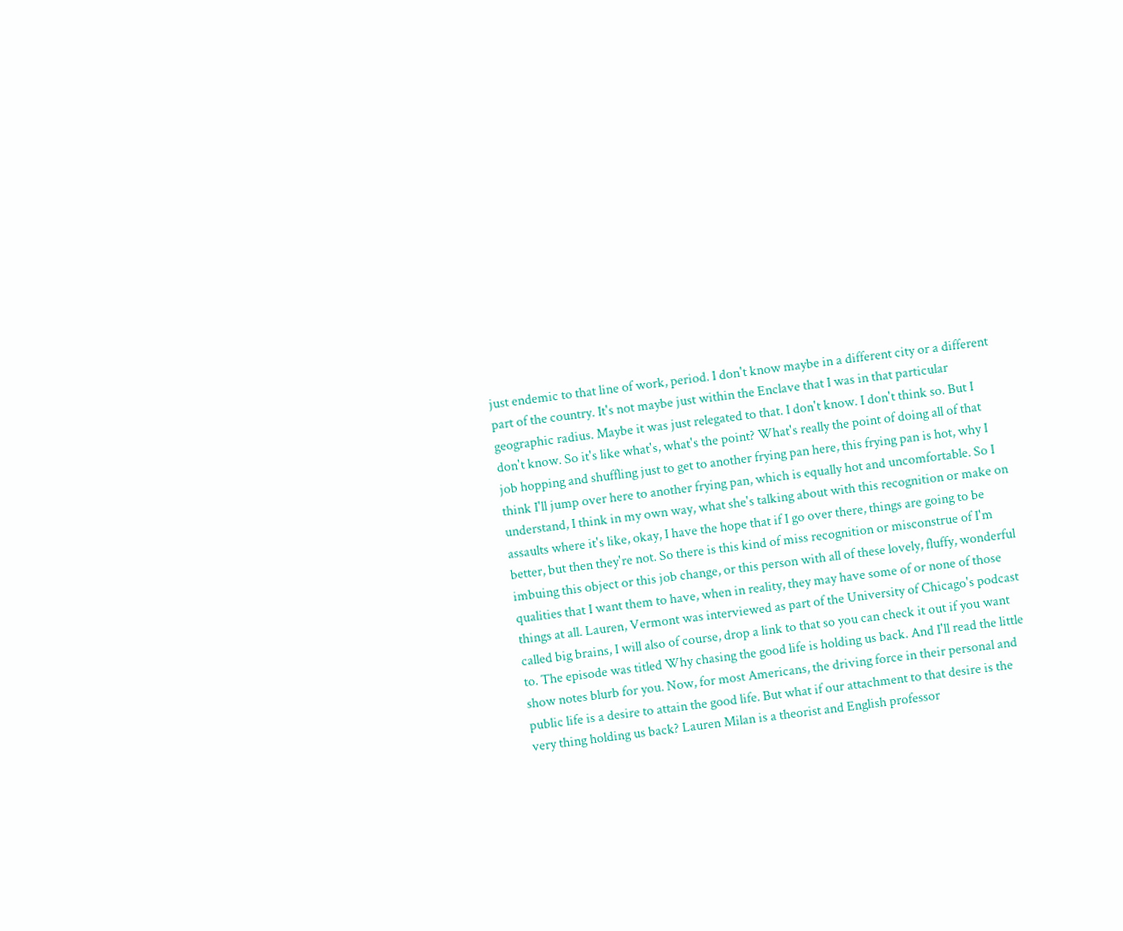just endemic to that line of work, period. I don't know maybe in a different city or a different part of the country. It's not maybe just within the Enclave that I was in that particular geographic radius. Maybe it was just relegated to that. I don't know. I don't think so. But I don't know. So it's like what's, what's the point? What's really the point of doing all of that job hopping and shuffling just to get to another frying pan here, this frying pan is hot, why I think I'll jump over here to another frying pan, which is equally hot and uncomfortable. So I understand, I think in my own way, what she's talking about with this recognition or make on assaults where it's like, okay, I have the hope that if I go over there, things are going to be better, but then they're not. So there is this kind of miss recognition or misconstrue of I'm imbuing this object or this job change, or this person with all of these lovely, fluffy, wonderful qualities that I want them to have, when in reality, they may have some of or none of those things at all. Lauren, Vermont was interviewed as part of the University of Chicago's podcast called big brains, I will also of course, drop a link to that so you can check it out if you want to. The episode was titled Why chasing the good life is holding us back. And I'll read the little show notes blurb for you. Now, for most Americans, the driving force in their personal and public life is a desire to attain the good life. But what if our attachment to that desire is the very thing holding us back? Lauren Milan is a theorist and English professor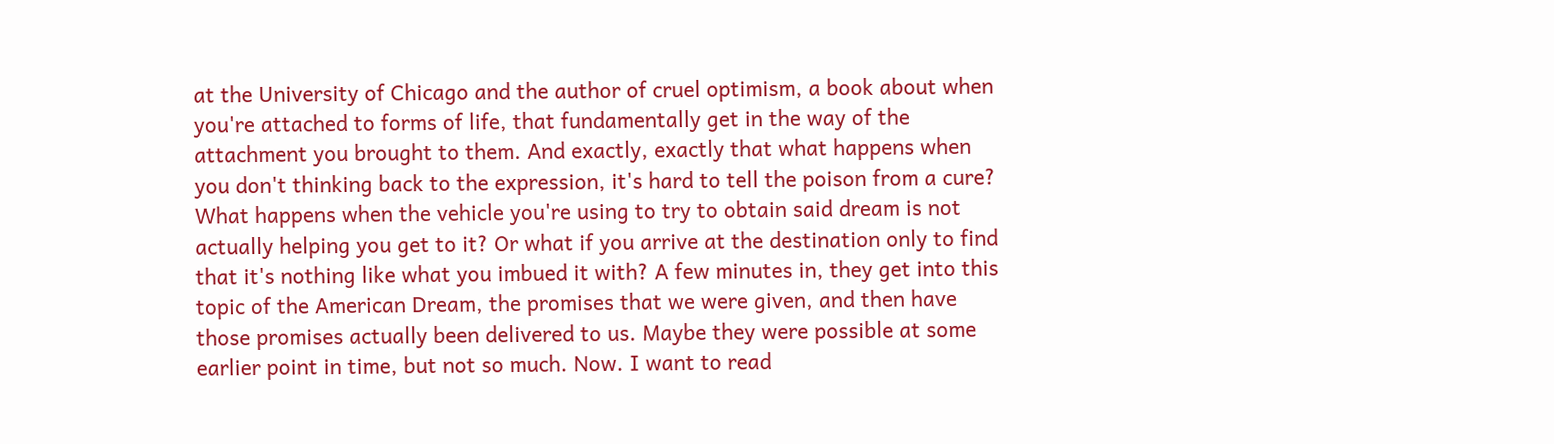at the University of Chicago and the author of cruel optimism, a book about when you're attached to forms of life, that fundamentally get in the way of the attachment you brought to them. And exactly, exactly that what happens when you don't thinking back to the expression, it's hard to tell the poison from a cure? What happens when the vehicle you're using to try to obtain said dream is not actually helping you get to it? Or what if you arrive at the destination only to find that it's nothing like what you imbued it with? A few minutes in, they get into this topic of the American Dream, the promises that we were given, and then have those promises actually been delivered to us. Maybe they were possible at some earlier point in time, but not so much. Now. I want to read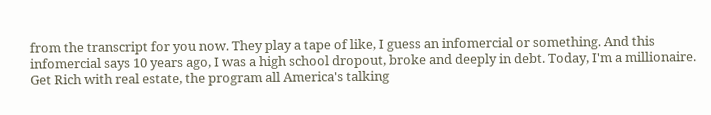from the transcript for you now. They play a tape of like, I guess an infomercial or something. And this infomercial says 10 years ago, I was a high school dropout, broke and deeply in debt. Today, I'm a millionaire. Get Rich with real estate, the program all America's talking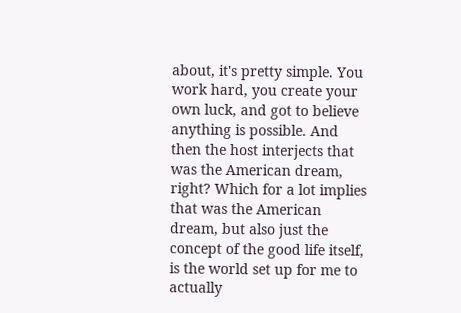about, it's pretty simple. You work hard, you create your own luck, and got to believe anything is possible. And then the host interjects that was the American dream, right? Which for a lot implies that was the American dream, but also just the concept of the good life itself, is the world set up for me to actually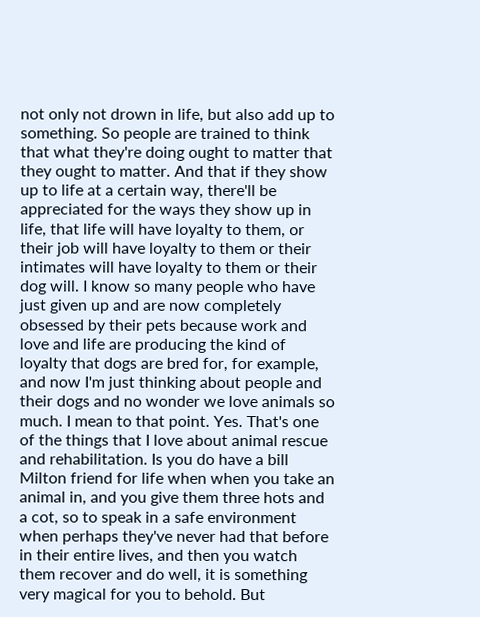not only not drown in life, but also add up to something. So people are trained to think that what they're doing ought to matter that they ought to matter. And that if they show up to life at a certain way, there'll be appreciated for the ways they show up in life, that life will have loyalty to them, or their job will have loyalty to them or their intimates will have loyalty to them or their dog will. I know so many people who have just given up and are now completely obsessed by their pets because work and love and life are producing the kind of loyalty that dogs are bred for, for example, and now I'm just thinking about people and their dogs and no wonder we love animals so much. I mean to that point. Yes. That's one of the things that I love about animal rescue and rehabilitation. Is you do have a bill Milton friend for life when when you take an animal in, and you give them three hots and a cot, so to speak in a safe environment when perhaps they've never had that before in their entire lives, and then you watch them recover and do well, it is something very magical for you to behold. But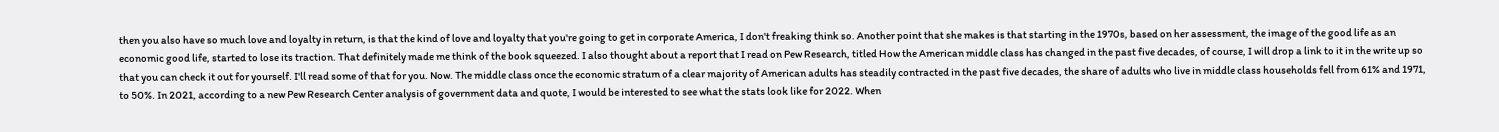then you also have so much love and loyalty in return, is that the kind of love and loyalty that you're going to get in corporate America, I don't freaking think so. Another point that she makes is that starting in the 1970s, based on her assessment, the image of the good life as an economic good life, started to lose its traction. That definitely made me think of the book squeezed. I also thought about a report that I read on Pew Research, titled How the American middle class has changed in the past five decades, of course, I will drop a link to it in the write up so that you can check it out for yourself. I'll read some of that for you. Now. The middle class once the economic stratum of a clear majority of American adults has steadily contracted in the past five decades, the share of adults who live in middle class households fell from 61% and 1971, to 50%. In 2021, according to a new Pew Research Center analysis of government data and quote, I would be interested to see what the stats look like for 2022. When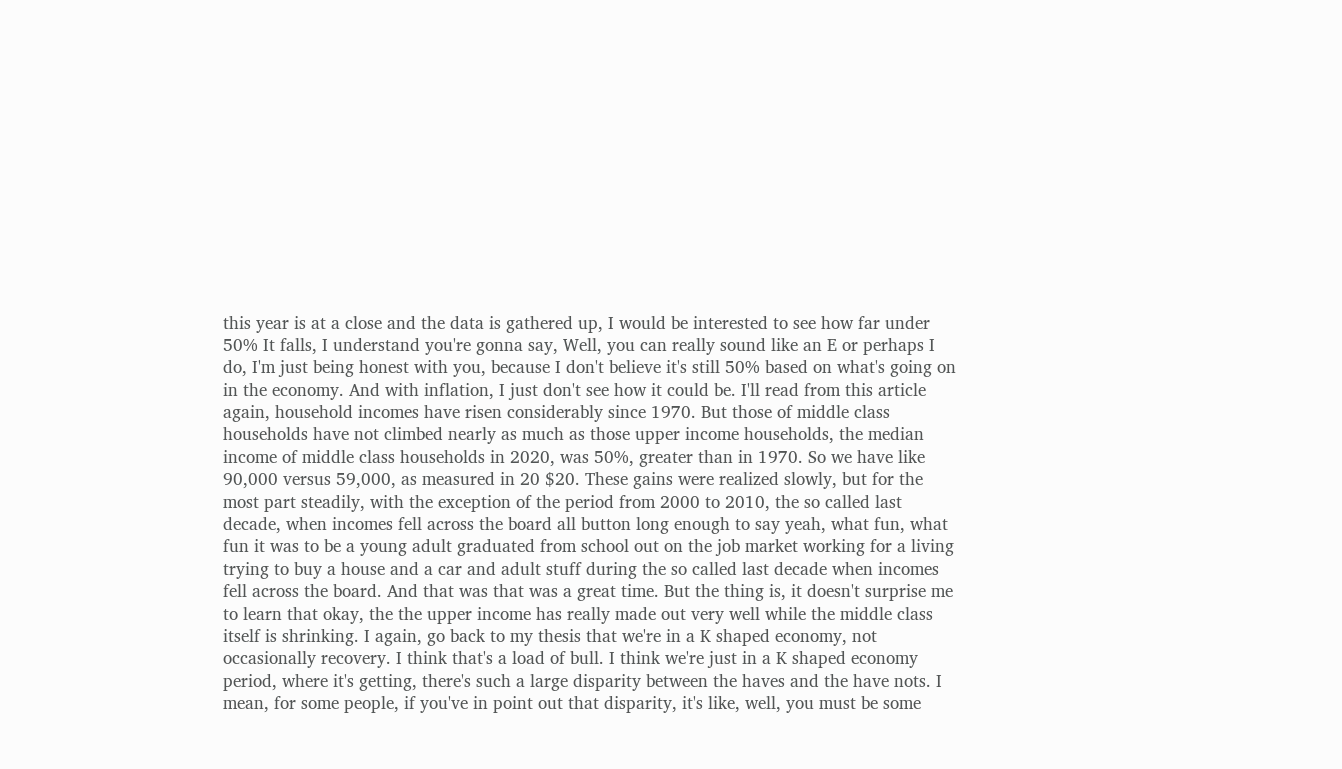this year is at a close and the data is gathered up, I would be interested to see how far under 50% It falls, I understand you're gonna say, Well, you can really sound like an E or perhaps I do, I'm just being honest with you, because I don't believe it's still 50% based on what's going on in the economy. And with inflation, I just don't see how it could be. I'll read from this article again, household incomes have risen considerably since 1970. But those of middle class households have not climbed nearly as much as those upper income households, the median income of middle class households in 2020, was 50%, greater than in 1970. So we have like 90,000 versus 59,000, as measured in 20 $20. These gains were realized slowly, but for the most part steadily, with the exception of the period from 2000 to 2010, the so called last decade, when incomes fell across the board all button long enough to say yeah, what fun, what fun it was to be a young adult graduated from school out on the job market working for a living trying to buy a house and a car and adult stuff during the so called last decade when incomes fell across the board. And that was that was a great time. But the thing is, it doesn't surprise me to learn that okay, the the upper income has really made out very well while the middle class itself is shrinking. I again, go back to my thesis that we're in a K shaped economy, not occasionally recovery. I think that's a load of bull. I think we're just in a K shaped economy period, where it's getting, there's such a large disparity between the haves and the have nots. I mean, for some people, if you've in point out that disparity, it's like, well, you must be some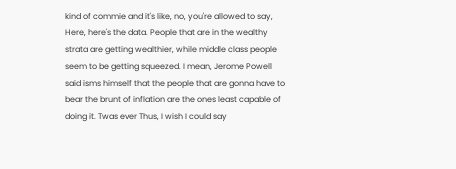kind of commie and it's like, no, you're allowed to say, Here, here's the data. People that are in the wealthy strata are getting wealthier, while middle class people seem to be getting squeezed. I mean, Jerome Powell said isms himself that the people that are gonna have to bear the brunt of inflation are the ones least capable of doing it. Twas ever Thus, I wish I could say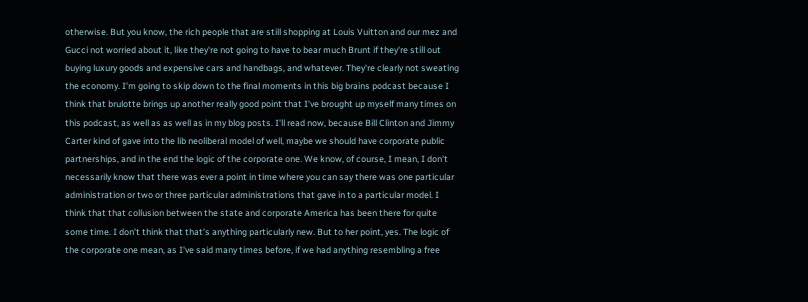otherwise. But you know, the rich people that are still shopping at Louis Vuitton and our mez and Gucci not worried about it, like they're not going to have to bear much Brunt if they're still out buying luxury goods and expensive cars and handbags, and whatever. They're clearly not sweating the economy. I'm going to skip down to the final moments in this big brains podcast because I think that brulotte brings up another really good point that I've brought up myself many times on this podcast, as well as as well as in my blog posts. I'll read now, because Bill Clinton and Jimmy Carter kind of gave into the lib neoliberal model of well, maybe we should have corporate public partnerships, and in the end the logic of the corporate one. We know, of course, I mean, I don't necessarily know that there was ever a point in time where you can say there was one particular administration or two or three particular administrations that gave in to a particular model. I think that that collusion between the state and corporate America has been there for quite some time. I don't think that that's anything particularly new. But to her point, yes. The logic of the corporate one mean, as I've said many times before, if we had anything resembling a free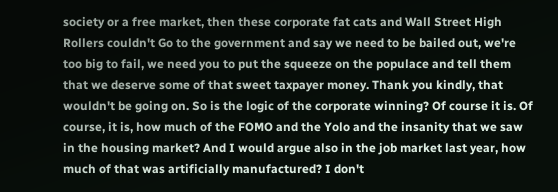society or a free market, then these corporate fat cats and Wall Street High Rollers couldn't Go to the government and say we need to be bailed out, we're too big to fail, we need you to put the squeeze on the populace and tell them that we deserve some of that sweet taxpayer money. Thank you kindly, that wouldn't be going on. So is the logic of the corporate winning? Of course it is. Of course, it is, how much of the FOMO and the Yolo and the insanity that we saw in the housing market? And I would argue also in the job market last year, how much of that was artificially manufactured? I don't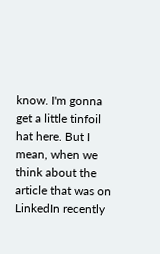know. I'm gonna get a little tinfoil hat here. But I mean, when we think about the article that was on LinkedIn recently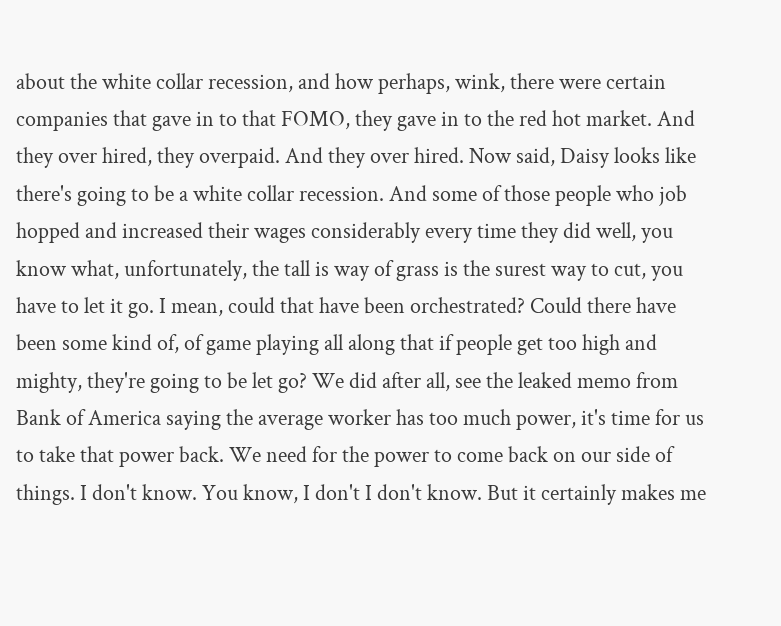about the white collar recession, and how perhaps, wink, there were certain companies that gave in to that FOMO, they gave in to the red hot market. And they over hired, they overpaid. And they over hired. Now said, Daisy looks like there's going to be a white collar recession. And some of those people who job hopped and increased their wages considerably every time they did well, you know what, unfortunately, the tall is way of grass is the surest way to cut, you have to let it go. I mean, could that have been orchestrated? Could there have been some kind of, of game playing all along that if people get too high and mighty, they're going to be let go? We did after all, see the leaked memo from Bank of America saying the average worker has too much power, it's time for us to take that power back. We need for the power to come back on our side of things. I don't know. You know, I don't I don't know. But it certainly makes me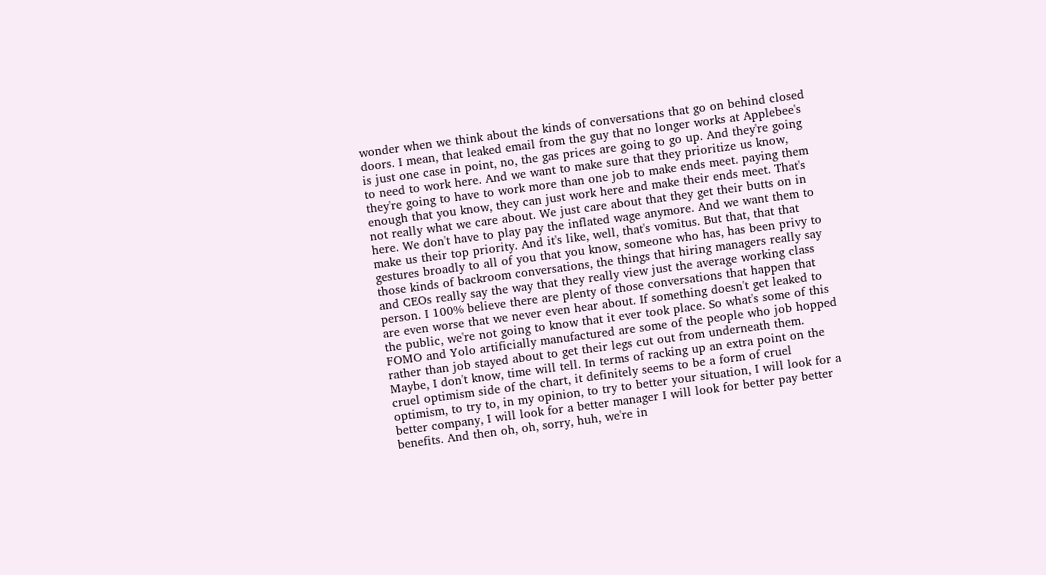wonder when we think about the kinds of conversations that go on behind closed doors. I mean, that leaked email from the guy that no longer works at Applebee's is just one case in point, no, the gas prices are going to go up. And they're going to need to work here. And we want to make sure that they prioritize us know, they're going to have to work more than one job to make ends meet. paying them enough that you know, they can just work here and make their ends meet. That's not really what we care about. We just care about that they get their butts on in here. We don't have to play pay the inflated wage anymore. And we want them to make us their top priority. And it's like, well, that's vomitus. But that, that that gestures broadly to all of you that you know, someone who has, has been privy to those kinds of backroom conversations, the things that hiring managers really say and CEOs really say the way that they really view just the average working class person. I 100% believe there are plenty of those conversations that happen that are even worse that we never even hear about. If something doesn't get leaked to the public, we're not going to know that it ever took place. So what's some of this FOMO and Yolo artificially manufactured are some of the people who job hopped rather than job stayed about to get their legs cut out from underneath them. Maybe, I don't know, time will tell. In terms of racking up an extra point on the cruel optimism side of the chart, it definitely seems to be a form of cruel optimism, to try to, in my opinion, to try to better your situation, I will look for a better company, I will look for a better manager I will look for better pay better benefits. And then oh, oh, sorry, huh, we're in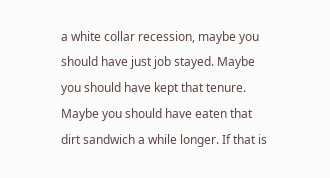a white collar recession, maybe you should have just job stayed. Maybe you should have kept that tenure. Maybe you should have eaten that dirt sandwich a while longer. If that is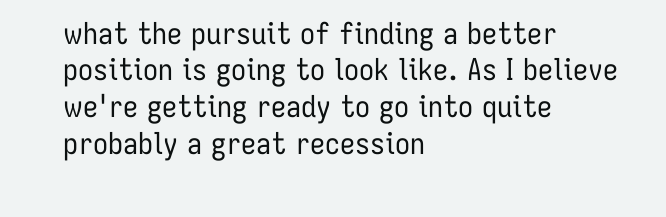what the pursuit of finding a better position is going to look like. As I believe we're getting ready to go into quite probably a great recession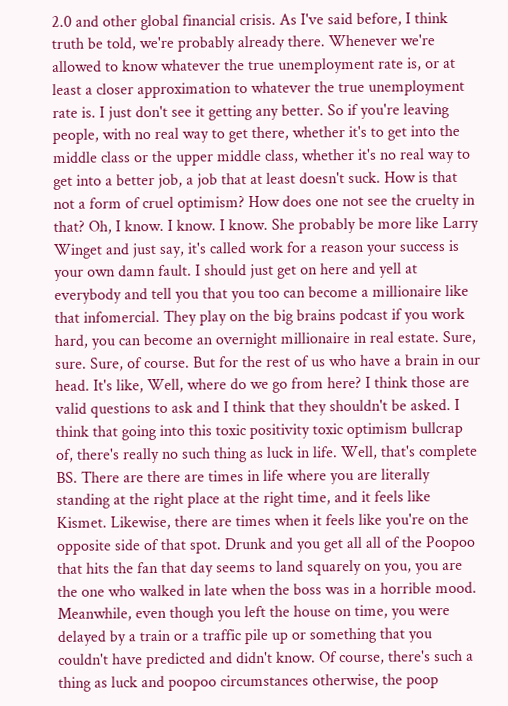2.0 and other global financial crisis. As I've said before, I think truth be told, we're probably already there. Whenever we're allowed to know whatever the true unemployment rate is, or at least a closer approximation to whatever the true unemployment rate is. I just don't see it getting any better. So if you're leaving people, with no real way to get there, whether it's to get into the middle class or the upper middle class, whether it's no real way to get into a better job, a job that at least doesn't suck. How is that not a form of cruel optimism? How does one not see the cruelty in that? Oh, I know. I know. I know. She probably be more like Larry Winget and just say, it's called work for a reason your success is your own damn fault. I should just get on here and yell at everybody and tell you that you too can become a millionaire like that infomercial. They play on the big brains podcast if you work hard, you can become an overnight millionaire in real estate. Sure, sure. Sure, of course. But for the rest of us who have a brain in our head. It's like, Well, where do we go from here? I think those are valid questions to ask and I think that they shouldn't be asked. I think that going into this toxic positivity toxic optimism bullcrap of, there's really no such thing as luck in life. Well, that's complete BS. There are there are times in life where you are literally standing at the right place at the right time, and it feels like Kismet. Likewise, there are times when it feels like you're on the opposite side of that spot. Drunk and you get all all of the Poopoo that hits the fan that day seems to land squarely on you, you are the one who walked in late when the boss was in a horrible mood. Meanwhile, even though you left the house on time, you were delayed by a train or a traffic pile up or something that you couldn't have predicted and didn't know. Of course, there's such a thing as luck and poopoo circumstances otherwise, the poop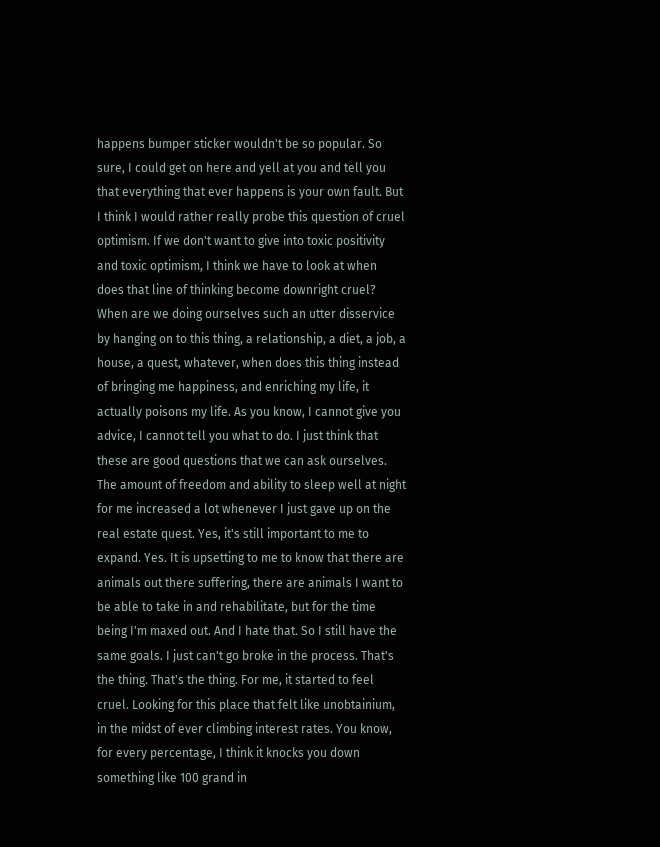happens bumper sticker wouldn't be so popular. So sure, I could get on here and yell at you and tell you that everything that ever happens is your own fault. But I think I would rather really probe this question of cruel optimism. If we don't want to give into toxic positivity and toxic optimism, I think we have to look at when does that line of thinking become downright cruel? When are we doing ourselves such an utter disservice by hanging on to this thing, a relationship, a diet, a job, a house, a quest, whatever, when does this thing instead of bringing me happiness, and enriching my life, it actually poisons my life. As you know, I cannot give you advice, I cannot tell you what to do. I just think that these are good questions that we can ask ourselves. The amount of freedom and ability to sleep well at night for me increased a lot whenever I just gave up on the real estate quest. Yes, it's still important to me to expand. Yes. It is upsetting to me to know that there are animals out there suffering, there are animals I want to be able to take in and rehabilitate, but for the time being I'm maxed out. And I hate that. So I still have the same goals. I just can't go broke in the process. That's the thing. That's the thing. For me, it started to feel cruel. Looking for this place that felt like unobtainium, in the midst of ever climbing interest rates. You know, for every percentage, I think it knocks you down something like 100 grand in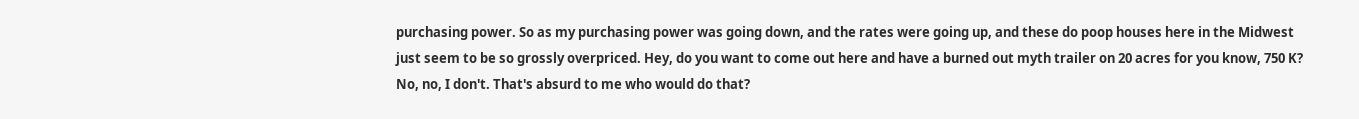purchasing power. So as my purchasing power was going down, and the rates were going up, and these do poop houses here in the Midwest just seem to be so grossly overpriced. Hey, do you want to come out here and have a burned out myth trailer on 20 acres for you know, 750 K? No, no, I don't. That's absurd to me who would do that?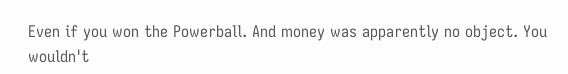Even if you won the Powerball. And money was apparently no object. You wouldn't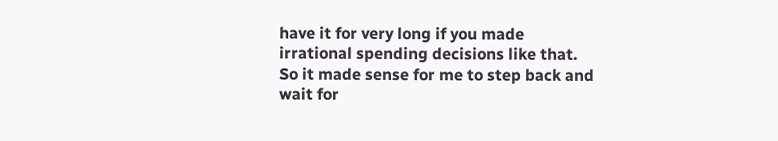have it for very long if you made irrational spending decisions like that. So it made sense for me to step back and wait for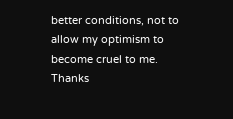better conditions, not to allow my optimism to become cruel to me. Thanks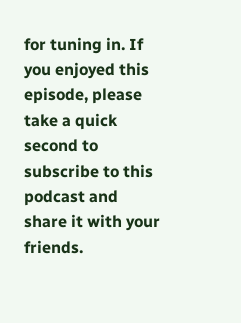for tuning in. If you enjoyed this episode, please take a quick second to subscribe to this podcast and share it with your friends.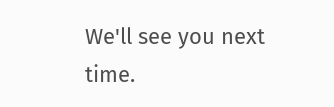We'll see you next time.